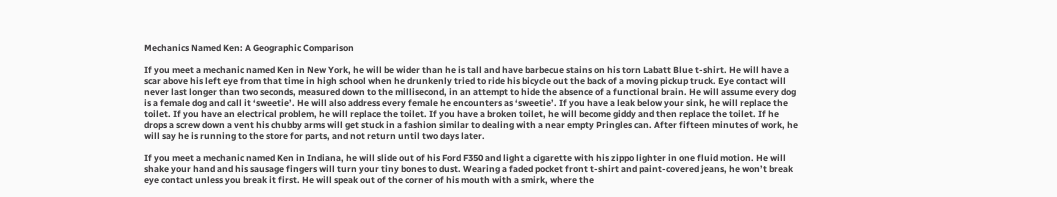Mechanics Named Ken: A Geographic Comparison

If you meet a mechanic named Ken in New York, he will be wider than he is tall and have barbecue stains on his torn Labatt Blue t-shirt. He will have a scar above his left eye from that time in high school when he drunkenly tried to ride his bicycle out the back of a moving pickup truck. Eye contact will never last longer than two seconds, measured down to the millisecond, in an attempt to hide the absence of a functional brain. He will assume every dog is a female dog and call it ‘sweetie’. He will also address every female he encounters as ‘sweetie’. If you have a leak below your sink, he will replace the toilet. If you have an electrical problem, he will replace the toilet. If you have a broken toilet, he will become giddy and then replace the toilet. If he drops a screw down a vent his chubby arms will get stuck in a fashion similar to dealing with a near empty Pringles can. After fifteen minutes of work, he will say he is running to the store for parts, and not return until two days later.

If you meet a mechanic named Ken in Indiana, he will slide out of his Ford F350 and light a cigarette with his zippo lighter in one fluid motion. He will shake your hand and his sausage fingers will turn your tiny bones to dust. Wearing a faded pocket front t-shirt and paint-covered jeans, he won’t break eye contact unless you break it first. He will speak out of the corner of his mouth with a smirk, where the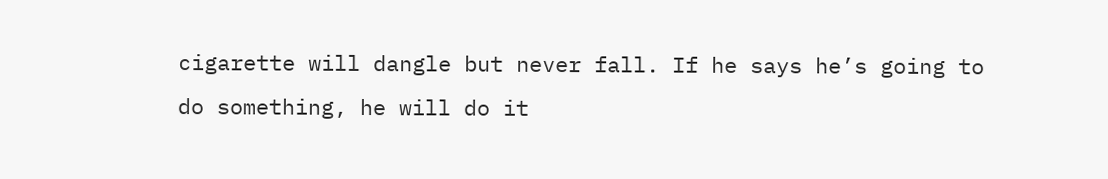cigarette will dangle but never fall. If he says he’s going to do something, he will do it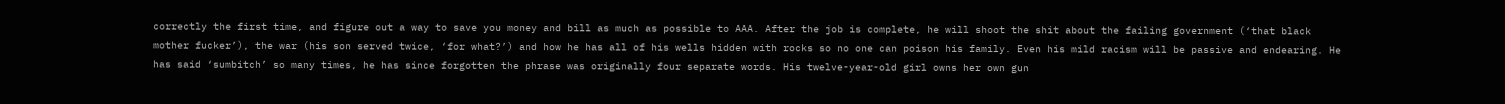correctly the first time, and figure out a way to save you money and bill as much as possible to AAA. After the job is complete, he will shoot the shit about the failing government (‘that black mother fucker’), the war (his son served twice, ‘for what?’) and how he has all of his wells hidden with rocks so no one can poison his family. Even his mild racism will be passive and endearing. He has said ‘sumbitch’ so many times, he has since forgotten the phrase was originally four separate words. His twelve-year-old girl owns her own gun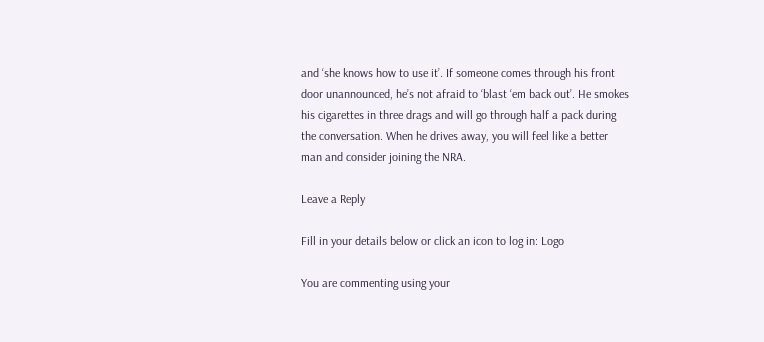and ‘she knows how to use it’. If someone comes through his front door unannounced, he’s not afraid to ‘blast ‘em back out’. He smokes his cigarettes in three drags and will go through half a pack during the conversation. When he drives away, you will feel like a better man and consider joining the NRA.

Leave a Reply

Fill in your details below or click an icon to log in: Logo

You are commenting using your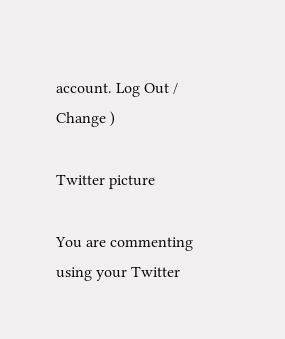account. Log Out /  Change )

Twitter picture

You are commenting using your Twitter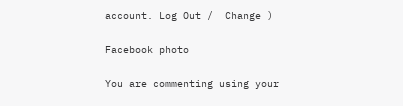account. Log Out /  Change )

Facebook photo

You are commenting using your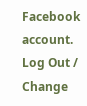Facebook account. Log Out /  Change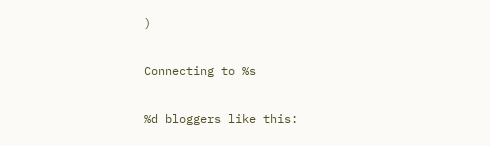)

Connecting to %s

%d bloggers like this: